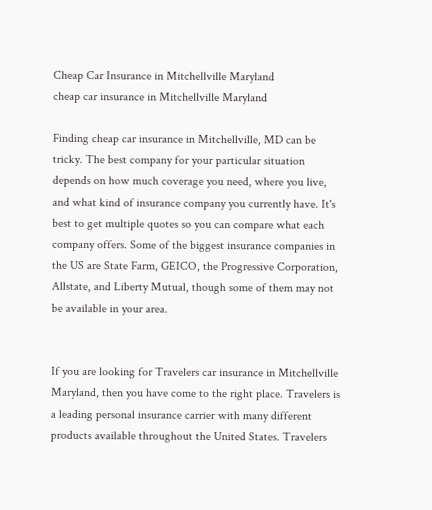Cheap Car Insurance in Mitchellville Maryland
cheap car insurance in Mitchellville Maryland

Finding cheap car insurance in Mitchellville, MD can be tricky. The best company for your particular situation depends on how much coverage you need, where you live, and what kind of insurance company you currently have. It's best to get multiple quotes so you can compare what each company offers. Some of the biggest insurance companies in the US are State Farm, GEICO, the Progressive Corporation, Allstate, and Liberty Mutual, though some of them may not be available in your area.


If you are looking for Travelers car insurance in Mitchellville Maryland, then you have come to the right place. Travelers is a leading personal insurance carrier with many different products available throughout the United States. Travelers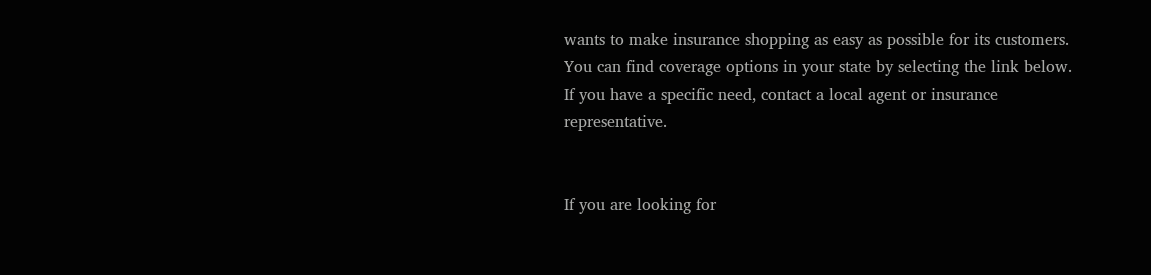wants to make insurance shopping as easy as possible for its customers. You can find coverage options in your state by selecting the link below. If you have a specific need, contact a local agent or insurance representative.


If you are looking for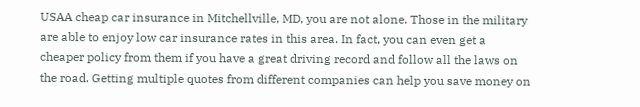USAA cheap car insurance in Mitchellville, MD, you are not alone. Those in the military are able to enjoy low car insurance rates in this area. In fact, you can even get a cheaper policy from them if you have a great driving record and follow all the laws on the road. Getting multiple quotes from different companies can help you save money on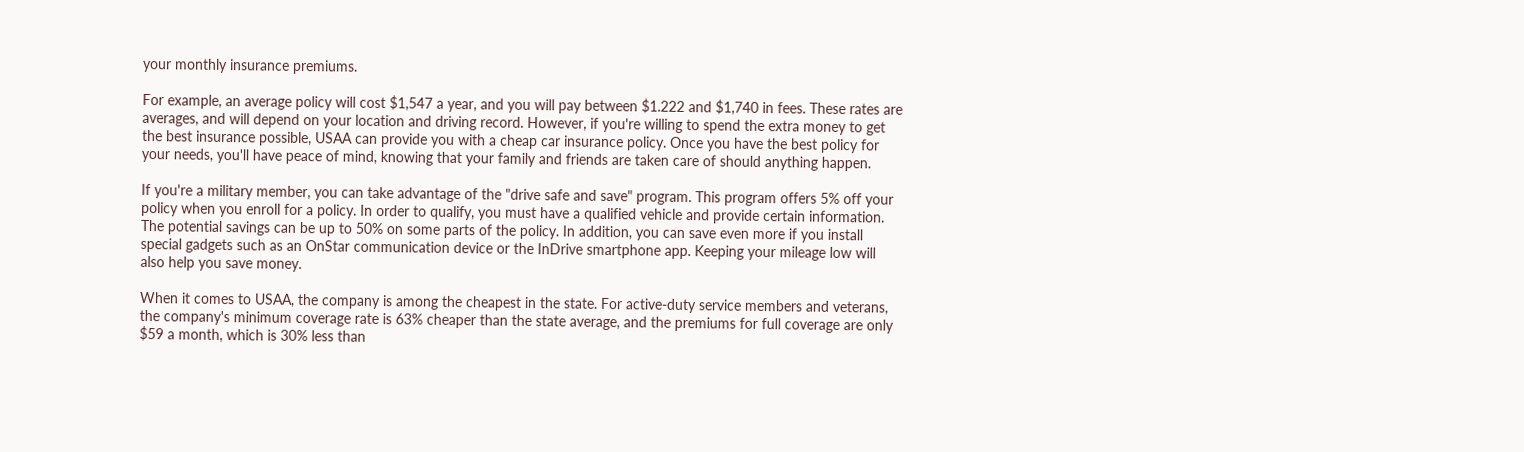your monthly insurance premiums.

For example, an average policy will cost $1,547 a year, and you will pay between $1.222 and $1,740 in fees. These rates are averages, and will depend on your location and driving record. However, if you're willing to spend the extra money to get the best insurance possible, USAA can provide you with a cheap car insurance policy. Once you have the best policy for your needs, you'll have peace of mind, knowing that your family and friends are taken care of should anything happen.

If you're a military member, you can take advantage of the "drive safe and save" program. This program offers 5% off your policy when you enroll for a policy. In order to qualify, you must have a qualified vehicle and provide certain information. The potential savings can be up to 50% on some parts of the policy. In addition, you can save even more if you install special gadgets such as an OnStar communication device or the InDrive smartphone app. Keeping your mileage low will also help you save money.

When it comes to USAA, the company is among the cheapest in the state. For active-duty service members and veterans, the company's minimum coverage rate is 63% cheaper than the state average, and the premiums for full coverage are only $59 a month, which is 30% less than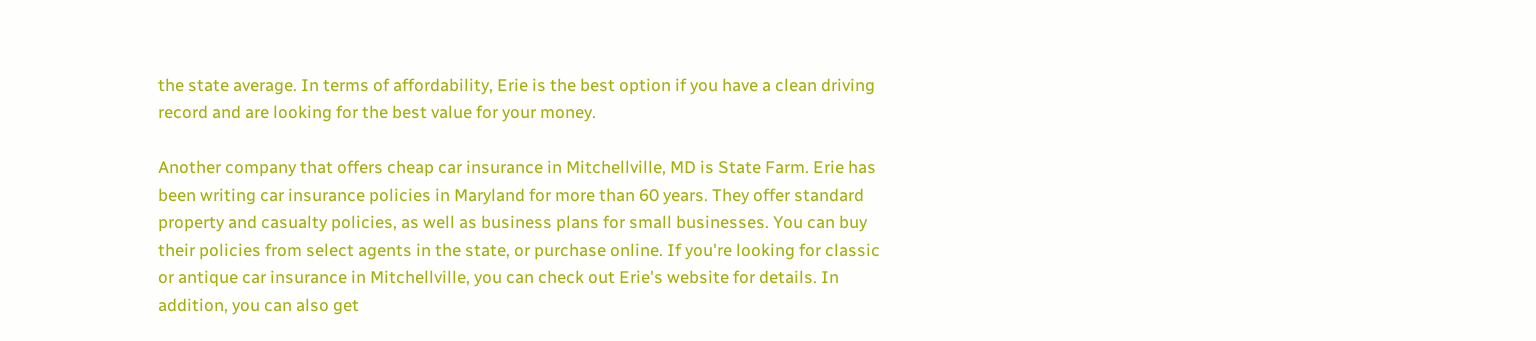the state average. In terms of affordability, Erie is the best option if you have a clean driving record and are looking for the best value for your money.

Another company that offers cheap car insurance in Mitchellville, MD is State Farm. Erie has been writing car insurance policies in Maryland for more than 60 years. They offer standard property and casualty policies, as well as business plans for small businesses. You can buy their policies from select agents in the state, or purchase online. If you're looking for classic or antique car insurance in Mitchellville, you can check out Erie's website for details. In addition, you can also get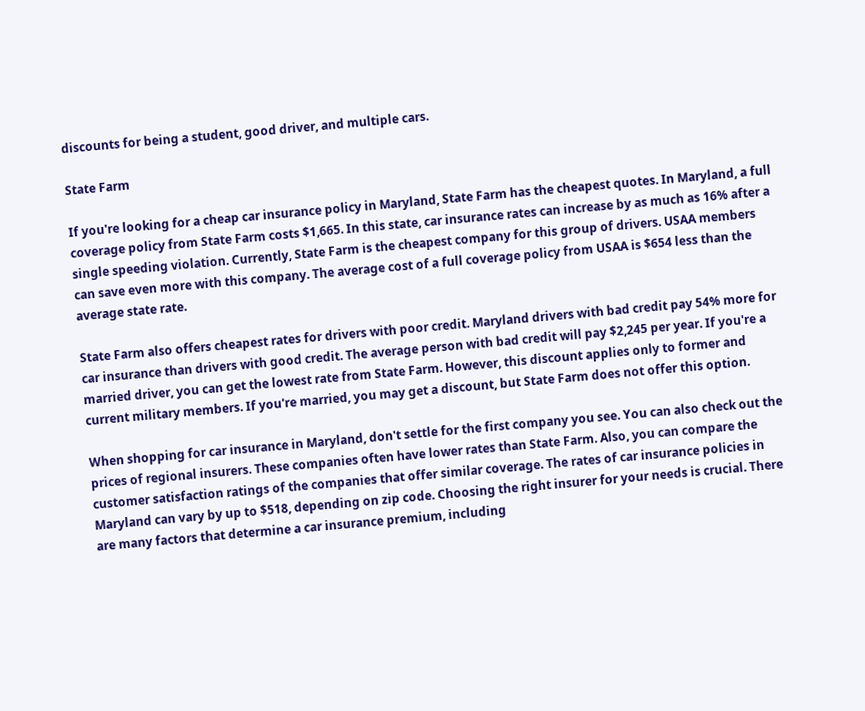discounts for being a student, good driver, and multiple cars.

State Farm

If you're looking for a cheap car insurance policy in Maryland, State Farm has the cheapest quotes. In Maryland, a full coverage policy from State Farm costs $1,665. In this state, car insurance rates can increase by as much as 16% after a single speeding violation. Currently, State Farm is the cheapest company for this group of drivers. USAA members can save even more with this company. The average cost of a full coverage policy from USAA is $654 less than the average state rate.

State Farm also offers cheapest rates for drivers with poor credit. Maryland drivers with bad credit pay 54% more for car insurance than drivers with good credit. The average person with bad credit will pay $2,245 per year. If you're a married driver, you can get the lowest rate from State Farm. However, this discount applies only to former and current military members. If you're married, you may get a discount, but State Farm does not offer this option.

When shopping for car insurance in Maryland, don't settle for the first company you see. You can also check out the prices of regional insurers. These companies often have lower rates than State Farm. Also, you can compare the customer satisfaction ratings of the companies that offer similar coverage. The rates of car insurance policies in Maryland can vary by up to $518, depending on zip code. Choosing the right insurer for your needs is crucial. There are many factors that determine a car insurance premium, including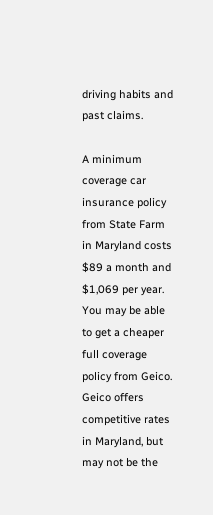driving habits and past claims.

A minimum coverage car insurance policy from State Farm in Maryland costs $89 a month and $1,069 per year. You may be able to get a cheaper full coverage policy from Geico. Geico offers competitive rates in Maryland, but may not be the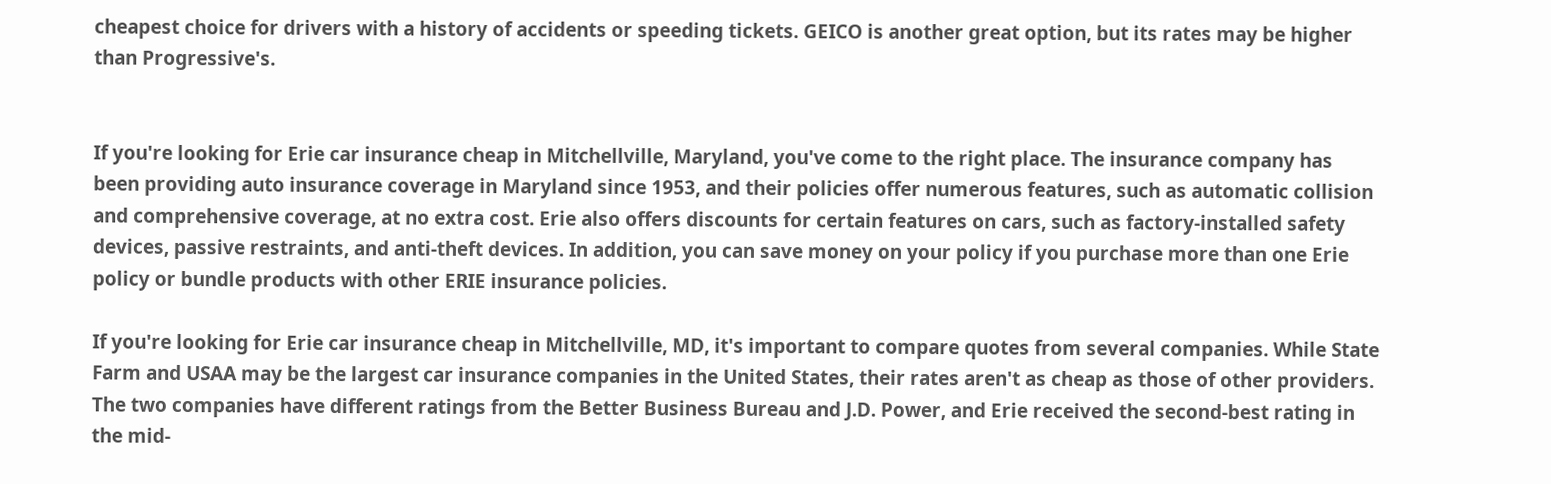cheapest choice for drivers with a history of accidents or speeding tickets. GEICO is another great option, but its rates may be higher than Progressive's.


If you're looking for Erie car insurance cheap in Mitchellville, Maryland, you've come to the right place. The insurance company has been providing auto insurance coverage in Maryland since 1953, and their policies offer numerous features, such as automatic collision and comprehensive coverage, at no extra cost. Erie also offers discounts for certain features on cars, such as factory-installed safety devices, passive restraints, and anti-theft devices. In addition, you can save money on your policy if you purchase more than one Erie policy or bundle products with other ERIE insurance policies.

If you're looking for Erie car insurance cheap in Mitchellville, MD, it's important to compare quotes from several companies. While State Farm and USAA may be the largest car insurance companies in the United States, their rates aren't as cheap as those of other providers. The two companies have different ratings from the Better Business Bureau and J.D. Power, and Erie received the second-best rating in the mid-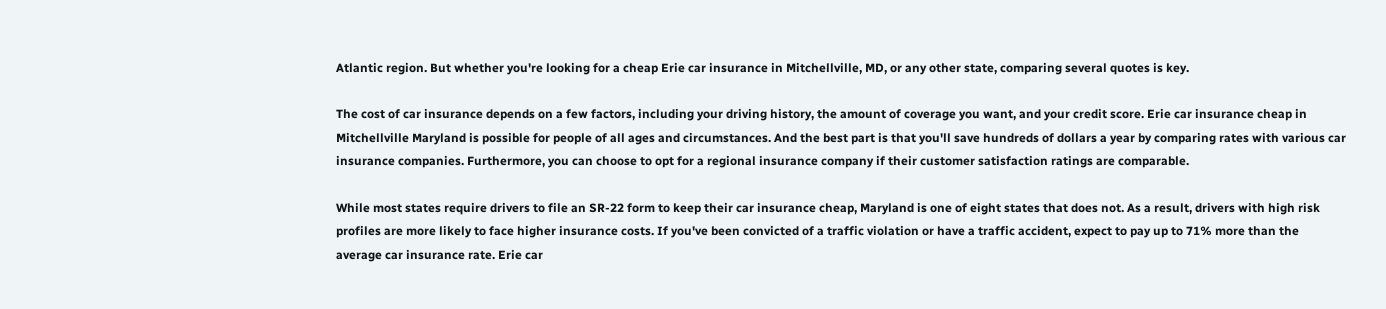Atlantic region. But whether you're looking for a cheap Erie car insurance in Mitchellville, MD, or any other state, comparing several quotes is key.

The cost of car insurance depends on a few factors, including your driving history, the amount of coverage you want, and your credit score. Erie car insurance cheap in Mitchellville Maryland is possible for people of all ages and circumstances. And the best part is that you'll save hundreds of dollars a year by comparing rates with various car insurance companies. Furthermore, you can choose to opt for a regional insurance company if their customer satisfaction ratings are comparable.

While most states require drivers to file an SR-22 form to keep their car insurance cheap, Maryland is one of eight states that does not. As a result, drivers with high risk profiles are more likely to face higher insurance costs. If you've been convicted of a traffic violation or have a traffic accident, expect to pay up to 71% more than the average car insurance rate. Erie car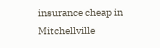insurance cheap in Mitchellville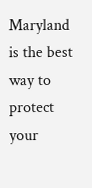Maryland is the best way to protect your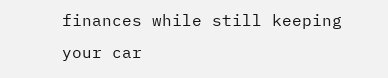finances while still keeping your car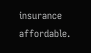insurance affordable.